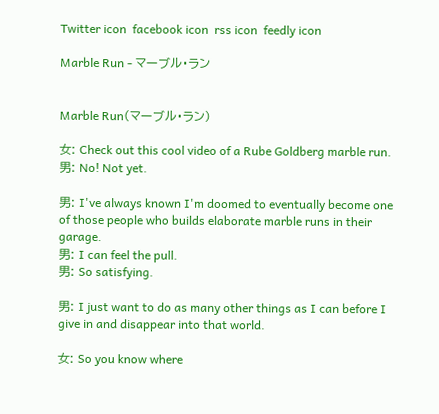Twitter icon  facebook icon  rss icon  feedly icon

Marble Run - マーブル・ラン


Marble Run(マーブル・ラン)

女: Check out this cool video of a Rube Goldberg marble run.
男: No! Not yet.

男: I've always known I'm doomed to eventually become one of those people who builds elaborate marble runs in their garage.
男: I can feel the pull.
男: So satisfying.

男: I just want to do as many other things as I can before I give in and disappear into that world.

女: So you know where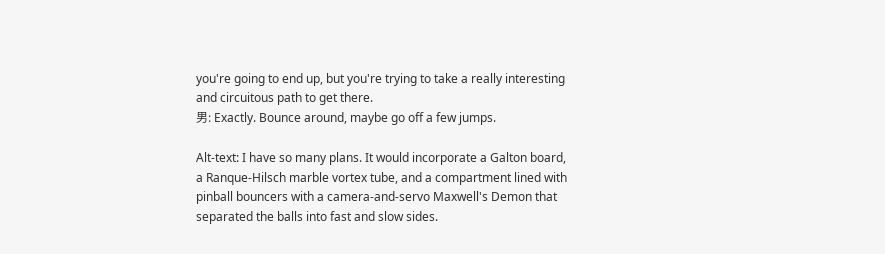you're going to end up, but you're trying to take a really interesting and circuitous path to get there.
男: Exactly. Bounce around, maybe go off a few jumps.

Alt-text: I have so many plans. It would incorporate a Galton board, a Ranque-Hilsch marble vortex tube, and a compartment lined with pinball bouncers with a camera-and-servo Maxwell's Demon that separated the balls into fast and slow sides.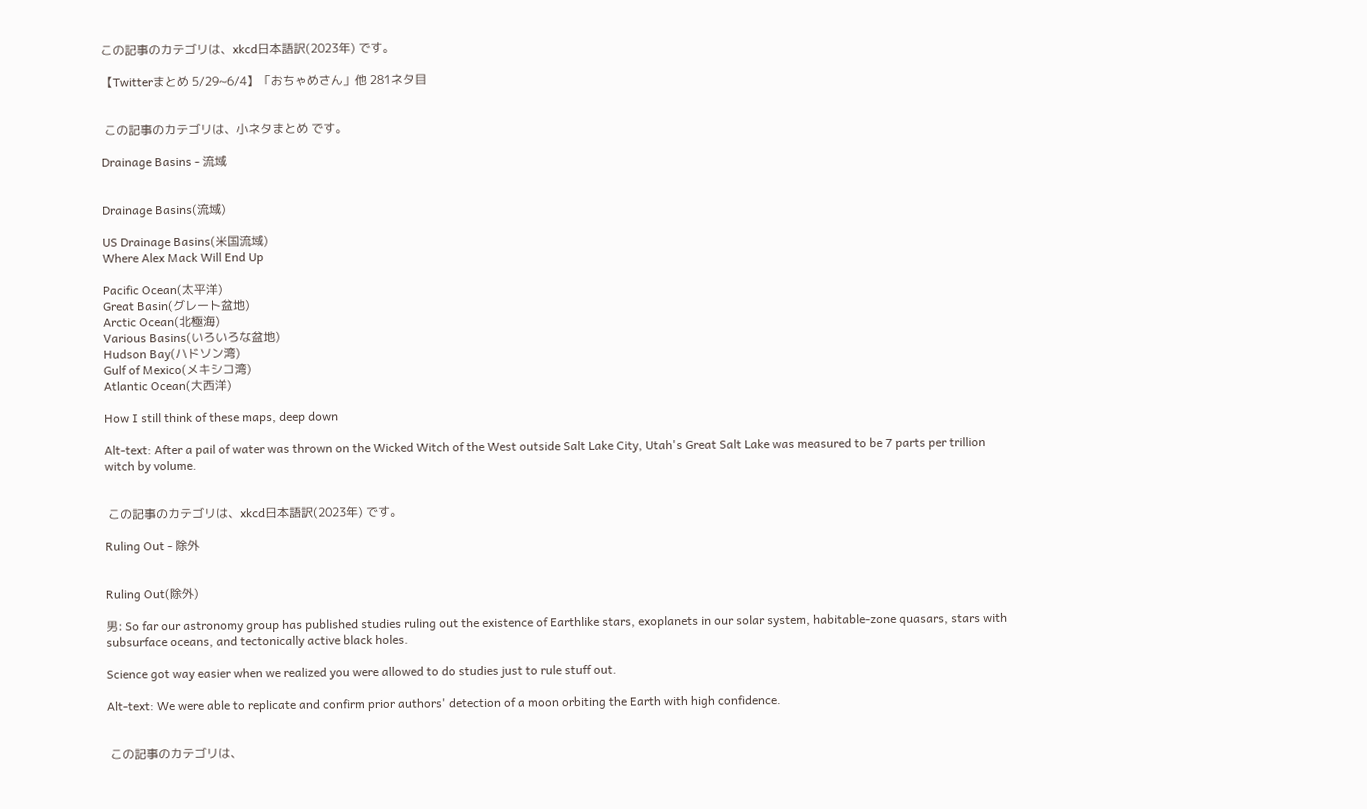この記事のカテゴリは、xkcd日本語訳(2023年) です。

【Twitterまとめ 5/29~6/4】「おちゃめさん」他 281ネタ目


 この記事のカテゴリは、小ネタまとめ です。

Drainage Basins - 流域


Drainage Basins(流域)

US Drainage Basins(米国流域)
Where Alex Mack Will End Up

Pacific Ocean(太平洋)
Great Basin(グレート盆地)
Arctic Ocean(北極海)
Various Basins(いろいろな盆地)
Hudson Bay(ハドソン湾)
Gulf of Mexico(メキシコ湾)
Atlantic Ocean(大西洋)

How I still think of these maps, deep down

Alt-text: After a pail of water was thrown on the Wicked Witch of the West outside Salt Lake City, Utah's Great Salt Lake was measured to be 7 parts per trillion witch by volume.


 この記事のカテゴリは、xkcd日本語訳(2023年) です。

Ruling Out - 除外


Ruling Out(除外)

男: So far our astronomy group has published studies ruling out the existence of Earthlike stars, exoplanets in our solar system, habitable-zone quasars, stars with subsurface oceans, and tectonically active black holes.

Science got way easier when we realized you were allowed to do studies just to rule stuff out.

Alt-text: We were able to replicate and confirm prior authors' detection of a moon orbiting the Earth with high confidence.


 この記事のカテゴリは、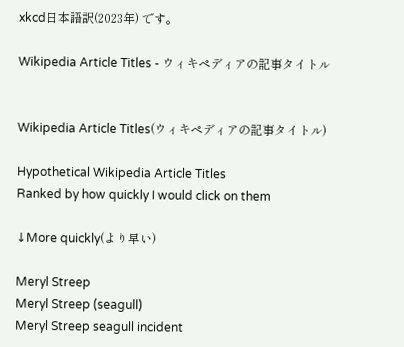xkcd日本語訳(2023年) です。

Wikipedia Article Titles - ウィキペディアの記事タイトル


Wikipedia Article Titles(ウィキペディアの記事タイトル)

Hypothetical Wikipedia Article Titles
Ranked by how quickly I would click on them

↓More quickly(より早い)

Meryl Streep
Meryl Streep (seagull)
Meryl Streep seagull incident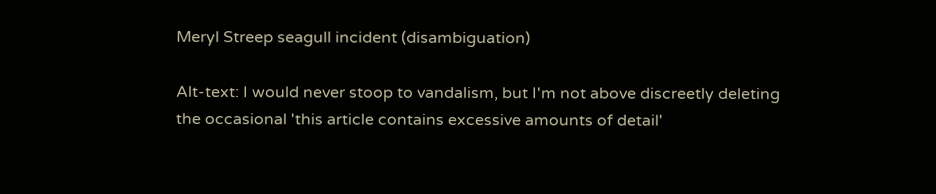Meryl Streep seagull incident (disambiguation)

Alt-text: I would never stoop to vandalism, but I'm not above discreetly deleting the occasional 'this article contains excessive amounts of detail'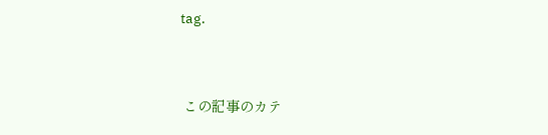tag.


 この記事のカテ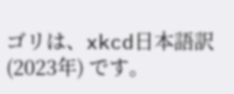ゴリは、xkcd日本語訳(2023年) です。